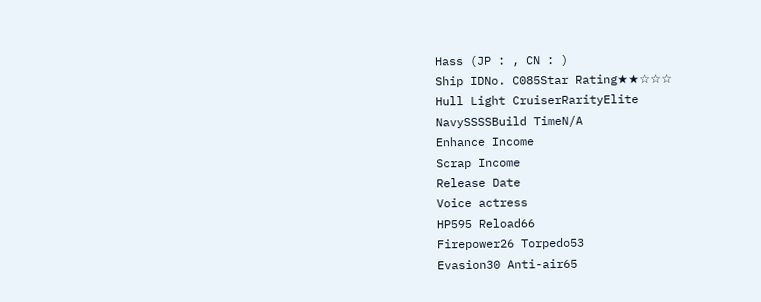Hass (JP : , CN : )
Ship IDNo. C085Star Rating★★☆☆☆
Hull Light CruiserRarityElite
NavySSSSBuild TimeN/A
Enhance Income
Scrap Income
Release Date
Voice actress
HP595 Reload66
Firepower26 Torpedo53
Evasion30 Anti-air65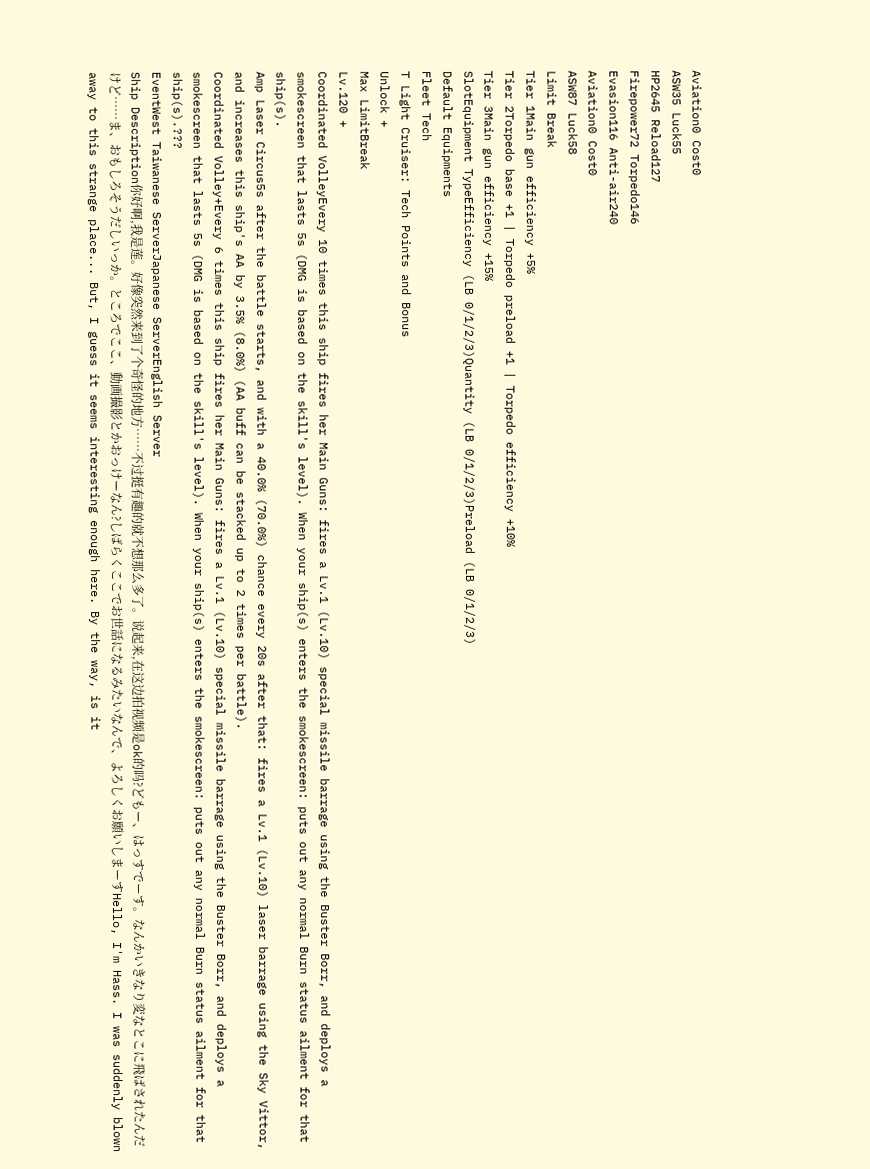Aviation0 Cost0
ASW35 Luck55
HP2645 Reload127
Firepower72 Torpedo146
Evasion116 Anti-air240
Aviation0 Cost0
ASW87 Luck58
Limit Break
Tier 1Main gun efficiency +5%
Tier 2Torpedo base +1 | Torpedo preload +1 | Torpedo efficiency +10%
Tier 3Main gun efficiency +15%
SlotEquipment TypeEfficiency (LB 0/1/2/3)Quantity (LB 0/1/2/3)Preload (LB 0/1/2/3)
Default Equipments
Fleet Tech
T Light Cruiser: Tech Points and Bonus
Unlock +
Max LimitBreak
Lv.120 +
Coordinated VolleyEvery 10 times this ship fires her Main Guns: fires a Lv.1 (Lv.10) special missile barrage using the Buster Borr, and deploys a smokescreen that lasts 5s (DMG is based on the skill's level). When your ship(s) enters the smokescreen: puts out any normal Burn status ailment for that ship(s).
Amp Laser Circus5s after the battle starts, and with a 40.0% (70.0%) chance every 20s after that: fires a Lv.1 (Lv.10) laser barrage using the Sky Vittor, and increases this ship's AA by 3.5% (8.0%) (AA buff can be stacked up to 2 times per battle).
Coordinated Volley+Every 6 times this ship fires her Main Guns: fires a Lv.1 (Lv.10) special missile barrage using the Buster Borr, and deploys a smokescreen that lasts 5s (DMG is based on the skill's level). When your ship(s) enters the smokescreen: puts out any normal Burn status ailment for that ship(s).???
EventWest Taiwanese ServerJapanese ServerEnglish Server
Ship Description你好啊,我是莲。好像突然来到了个奇怪的地方……不过挺有趣的就不想那么多了。说起来,在这边拍视频是ok的吗?どもー、はっすでーす。なんかいきなり変なとこに飛ばされたんだけど……ま、おもしろそうだしいっか。ところでここ、動画撮影とかおっけーなん?しばらくここでお世話になるみたいなんで、よろしくお願いしまーすHello, I'm Hass. I was suddenly blown away to this strange place... But, I guess it seems interesting enough here. By the way, is it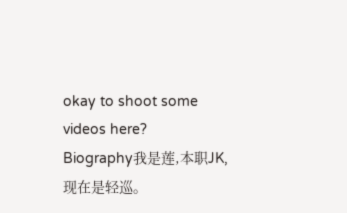okay to shoot some videos here?
Biography我是莲,本职JK,现在是轻巡。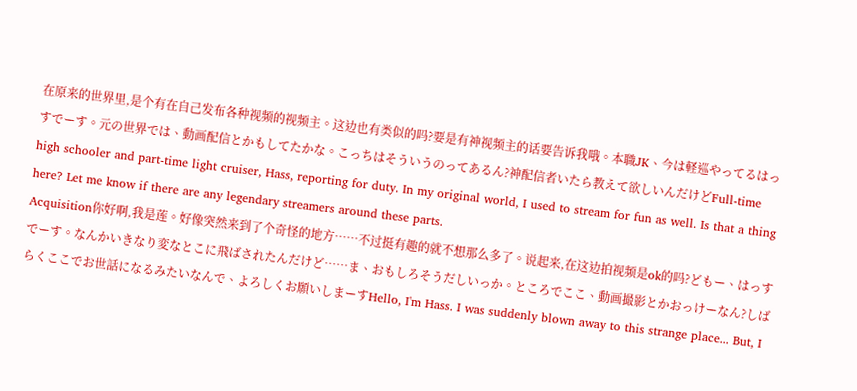在原来的世界里,是个有在自己发布各种视频的视频主。这边也有类似的吗?要是有神视频主的话要告诉我哦。本職JK、今は軽巡やってるはっすでーす。元の世界では、動画配信とかもしてたかな。こっちはそういうのってあるん?神配信者いたら教えて欲しいんだけどFull-time high schooler and part-time light cruiser, Hass, reporting for duty. In my original world, I used to stream for fun as well. Is that a thing here? Let me know if there are any legendary streamers around these parts.
Acquisition你好啊,我是莲。好像突然来到了个奇怪的地方……不过挺有趣的就不想那么多了。说起来,在这边拍视频是ok的吗?どもー、はっすでーす。なんかいきなり変なとこに飛ばされたんだけど……ま、おもしろそうだしいっか。ところでここ、動画撮影とかおっけーなん?しばらくここでお世話になるみたいなんで、よろしくお願いしまーすHello, I'm Hass. I was suddenly blown away to this strange place... But, I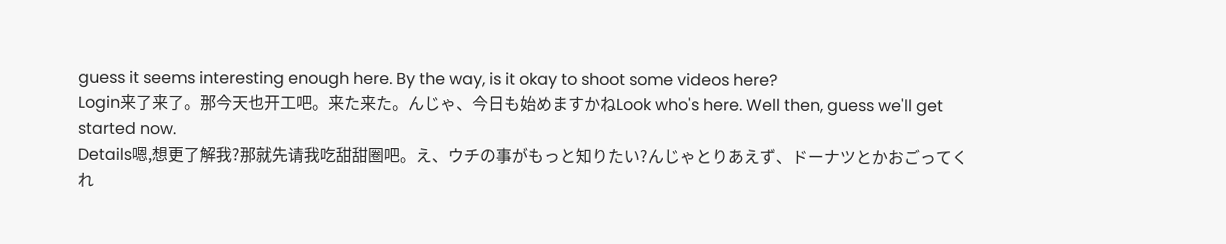guess it seems interesting enough here. By the way, is it okay to shoot some videos here?
Login来了来了。那今天也开工吧。来た来た。んじゃ、今日も始めますかねLook who's here. Well then, guess we'll get started now.
Details嗯,想更了解我?那就先请我吃甜甜圈吧。え、ウチの事がもっと知りたい?んじゃとりあえず、ドーナツとかおごってくれ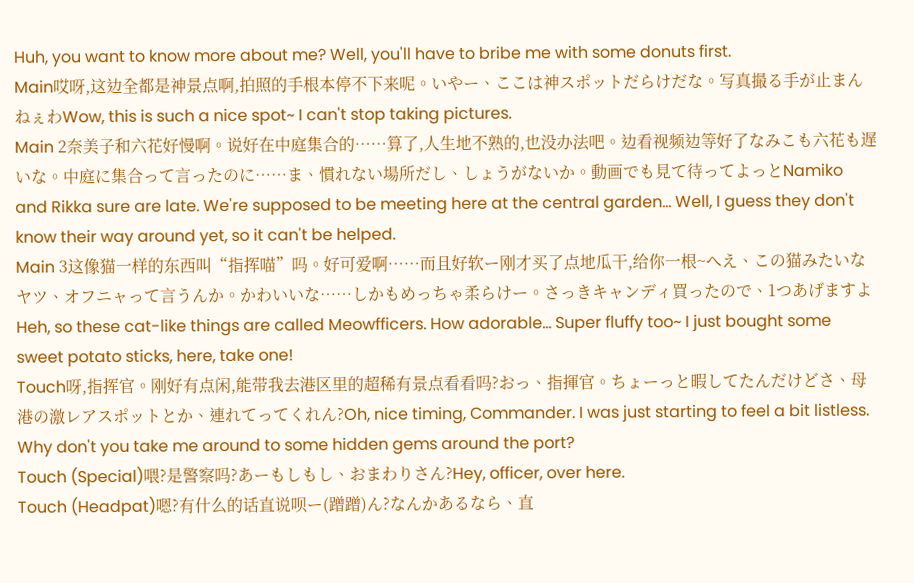Huh, you want to know more about me? Well, you'll have to bribe me with some donuts first.
Main哎呀,这边全都是神景点啊,拍照的手根本停不下来呢。いやー、ここは神スポットだらけだな。写真撮る手が止まんねぇわWow, this is such a nice spot~ I can't stop taking pictures.
Main 2奈美子和六花好慢啊。说好在中庭集合的……算了,人生地不熟的,也没办法吧。边看视频边等好了なみこも六花も遅いな。中庭に集合って言ったのに……ま、慣れない場所だし、しょうがないか。動画でも見て待ってよっとNamiko and Rikka sure are late. We're supposed to be meeting here at the central garden... Well, I guess they don't know their way around yet, so it can't be helped.
Main 3这像猫一样的东西叫“指挥喵”吗。好可爱啊……而且好软ー刚才买了点地瓜干,给你一根~へえ、この猫みたいなヤツ、オフニャって言うんか。かわいいな……しかもめっちゃ柔らけー。さっきキャンディ買ったので、1つあげますよHeh, so these cat-like things are called Meowfficers. How adorable... Super fluffy too~ I just bought some sweet potato sticks, here, take one!
Touch呀,指挥官。刚好有点闲,能带我去港区里的超稀有景点看看吗?おっ、指揮官。ちょーっと暇してたんだけどさ、母港の激レアスポットとか、連れてってくれん?Oh, nice timing, Commander. I was just starting to feel a bit listless. Why don't you take me around to some hidden gems around the port?
Touch (Special)喂?是警察吗?あーもしもし、おまわりさん?Hey, officer, over here.
Touch (Headpat)嗯?有什么的话直说呗ー(蹭蹭)ん?なんかあるなら、直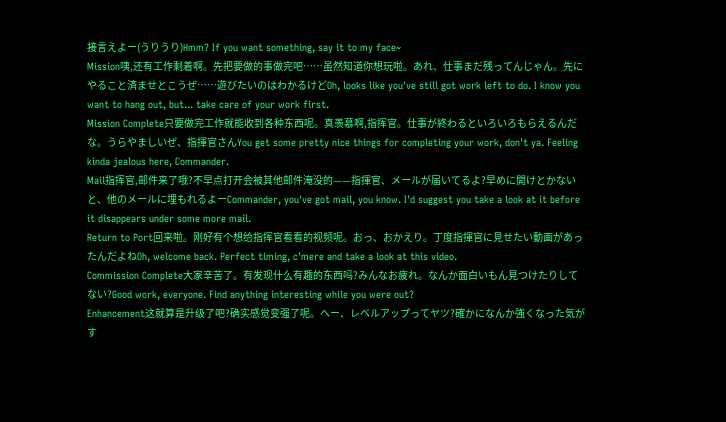接言えよー(うりうり)Hmm? If you want something, say it to my face~
Mission咦,还有工作剩着啊。先把要做的事做完吧……虽然知道你想玩啦。あれ、仕事まだ残ってんじゃん。先にやること済ませとこうぜ……遊びたいのはわかるけどOh, looks like you've still got work left to do. I know you want to hang out, but... take care of your work first.
Mission Complete只要做完工作就能收到各种东西呢。真羡慕啊,指挥官。仕事が終わるといろいろもらえるんだな。うらやましいぜ、指揮官さんYou get some pretty nice things for completing your work, don't ya. Feeling kinda jealous here, Commander.
Mail指挥官,邮件来了哦?不早点打开会被其他邮件淹没的——指揮官、メールが届いてるよ?早めに開けとかないと、他のメールに埋もれるよーCommander, you've got mail, you know. I'd suggest you take a look at it before it disappears under some more mail.
Return to Port回来啦。刚好有个想给指挥官看看的视频呢。おっ、おかえり。丁度指揮官に見せたい動画があったんだよねOh, welcome back. Perfect timing, c'mere and take a look at this video.
Commission Complete大家辛苦了。有发现什么有趣的东西吗?みんなお疲れ。なんか面白いもん見つけたりしてない?Good work, everyone. Find anything interesting while you were out?
Enhancement这就算是升级了吧?确实感觉变强了呢。へー、レベルアップってヤツ?確かになんか強くなった気がす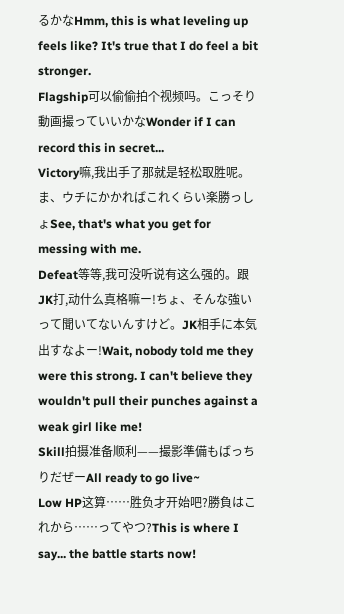るかなHmm, this is what leveling up feels like? It's true that I do feel a bit stronger.
Flagship可以偷偷拍个视频吗。こっそり動画撮っていいかなWonder if I can record this in secret...
Victory嘛,我出手了那就是轻松取胜呢。ま、ウチにかかればこれくらい楽勝っしょSee, that's what you get for messing with me.
Defeat等等,我可没听说有这么强的。跟JK打,动什么真格嘛ー!ちょ、そんな強いって聞いてないんすけど。JK相手に本気出すなよー!Wait, nobody told me they were this strong. I can't believe they wouldn't pull their punches against a weak girl like me!
Skill拍摄准备顺利——撮影準備もばっちりだぜーAll ready to go live~
Low HP这算……胜负才开始吧?勝負はこれから……ってやつ?This is where I say... the battle starts now!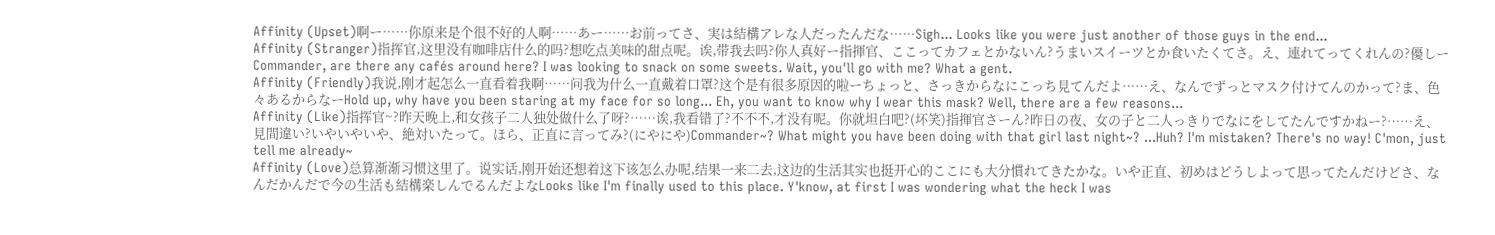Affinity (Upset)啊ー……你原来是个很不好的人啊……あー……お前ってさ、実は結構アレな人だったんだな……Sigh... Looks like you were just another of those guys in the end...
Affinity (Stranger)指挥官,这里没有咖啡店什么的吗?想吃点美味的甜点呢。诶,带我去吗?你人真好ー指揮官、ここってカフェとかないん?うまいスイーツとか食いたくてさ。え、連れてってくれんの?優しーCommander, are there any cafés around here? I was looking to snack on some sweets. Wait, you'll go with me? What a gent.
Affinity (Friendly)我说,刚才起怎么一直看着我啊……问我为什么一直戴着口罩?这个是有很多原因的啦ーちょっと、さっきからなにこっち見てんだよ……え、なんでずっとマスク付けてんのかって?ま、色々あるからなーHold up, why have you been staring at my face for so long... Eh, you want to know why I wear this mask? Well, there are a few reasons...
Affinity (Like)指挥官~?昨天晚上,和女孩子二人独处做什么了呀?……诶,我看错了?不不不,才没有呢。你就坦白吧?(坏笑)指揮官さーん?昨日の夜、女の子と二人っきりでなにをしてたんですかねー?……え、見間違い?いやいやいや、絶対いたって。ほら、正直に言ってみ?(にやにや)Commander~? What might you have been doing with that girl last night~? ...Huh? I'm mistaken? There's no way! C'mon, just tell me already~
Affinity (Love)总算渐渐习惯这里了。说实话,刚开始还想着这下该怎么办呢,结果一来二去,这边的生活其实也挺开心的ここにも大分慣れてきたかな。いや正直、初めはどうしよって思ってたんだけどさ、なんだかんだで今の生活も結構楽しんでるんだよなLooks like I'm finally used to this place. Y'know, at first I was wondering what the heck I was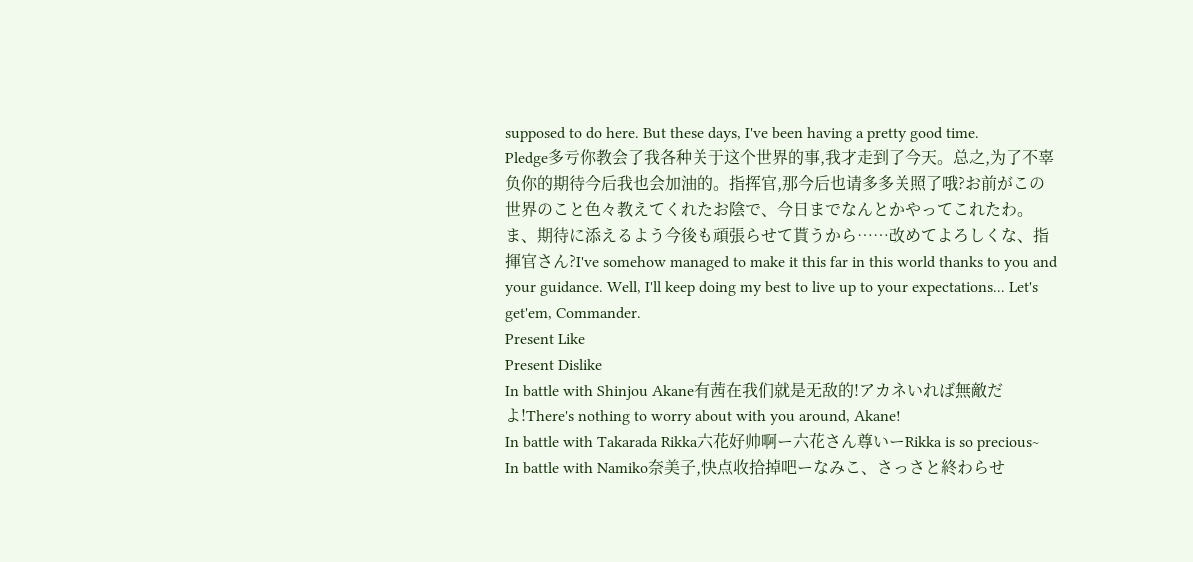supposed to do here. But these days, I've been having a pretty good time.
Pledge多亏你教会了我各种关于这个世界的事,我才走到了今天。总之,为了不辜负你的期待今后我也会加油的。指挥官,那今后也请多多关照了哦?お前がこの世界のこと色々教えてくれたお陰で、今日までなんとかやってこれたわ。ま、期待に添えるよう今後も頑張らせて貰うから……改めてよろしくな、指揮官さん?I've somehow managed to make it this far in this world thanks to you and your guidance. Well, I'll keep doing my best to live up to your expectations... Let's get'em, Commander.
Present Like
Present Dislike
In battle with Shinjou Akane有茜在我们就是无敌的!アカネいれば無敵だよ!There's nothing to worry about with you around, Akane!
In battle with Takarada Rikka六花好帅啊ー六花さん尊いーRikka is so precious~
In battle with Namiko奈美子,快点收拾掉吧ーなみこ、さっさと終わらせ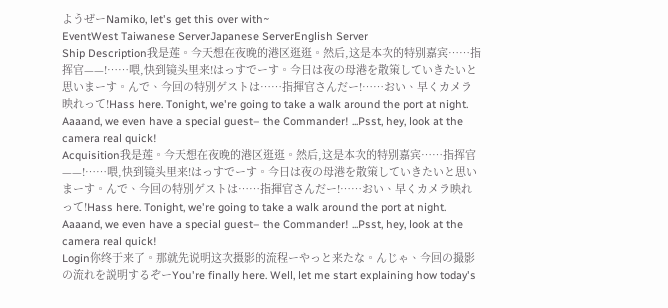ようぜーNamiko, let's get this over with~
EventWest Taiwanese ServerJapanese ServerEnglish Server
Ship Description我是莲。今天想在夜晚的港区逛逛。然后,这是本次的特别嘉宾……指挥官——!……喂,快到镜头里来!はっすでーす。今日は夜の母港を散策していきたいと思いまーす。んで、今回の特別ゲストは……指揮官さんだー!……おい、早くカメラ映れって!Hass here. Tonight, we're going to take a walk around the port at night. Aaaand, we even have a special guest– the Commander! ...Psst, hey, look at the camera real quick!
Acquisition我是莲。今天想在夜晚的港区逛逛。然后,这是本次的特别嘉宾……指挥官——!……喂,快到镜头里来!はっすでーす。今日は夜の母港を散策していきたいと思いまーす。んで、今回の特別ゲストは……指揮官さんだー!……おい、早くカメラ映れって!Hass here. Tonight, we're going to take a walk around the port at night. Aaaand, we even have a special guest– the Commander! ...Psst, hey, look at the camera real quick!
Login你终于来了。那就先说明这次摄影的流程ーやっと来たな。んじゃ、今回の撮影の流れを説明するぞーYou're finally here. Well, let me start explaining how today's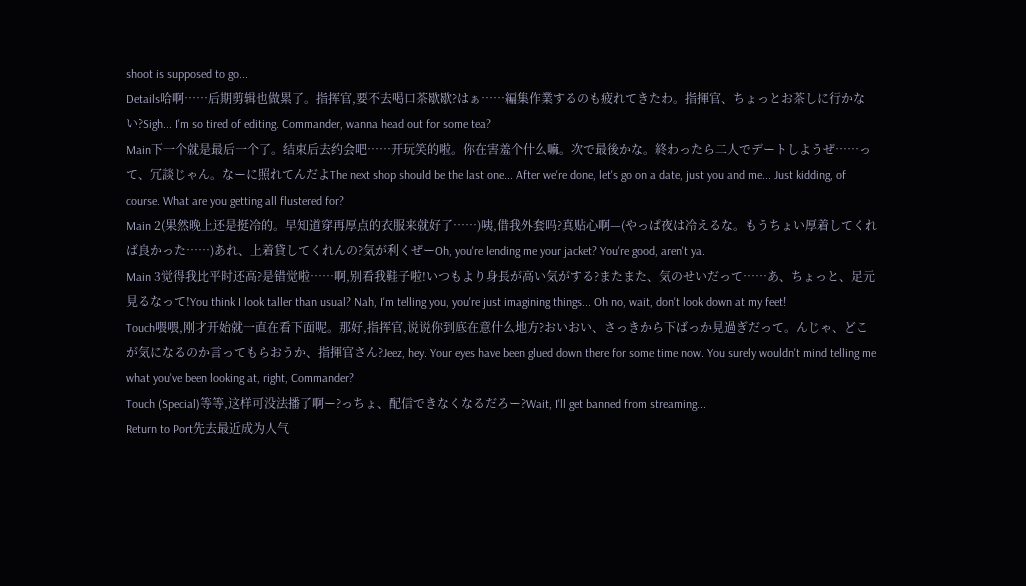shoot is supposed to go...
Details哈啊……后期剪辑也做累了。指挥官,要不去喝口茶歇歇?はぁ……編集作業するのも疲れてきたわ。指揮官、ちょっとお茶しに行かない?Sigh... I'm so tired of editing. Commander, wanna head out for some tea?
Main下一个就是最后一个了。结束后去约会吧……开玩笑的啦。你在害羞个什么嘛。次で最後かな。終わったら二人でデートしようぜ……って、冗談じゃん。なーに照れてんだよThe next shop should be the last one... After we're done, let's go on a date, just you and me... Just kidding, of course. What are you getting all flustered for?
Main 2(果然晚上还是挺冷的。早知道穿再厚点的衣服来就好了……)咦,借我外套吗?真贴心啊—(やっぱ夜は冷えるな。もうちょい厚着してくれば良かった……)あれ、上着貸してくれんの?気が利くぜーOh, you're lending me your jacket? You're good, aren't ya.
Main 3觉得我比平时还高?是错觉啦……啊,别看我鞋子啦!いつもより身長が高い気がする?またまた、気のせいだって……あ、ちょっと、足元見るなって!You think I look taller than usual? Nah, I'm telling you, you're just imagining things... Oh no, wait, don't look down at my feet!
Touch喂喂,刚才开始就一直在看下面呢。那好,指挥官,说说你到底在意什么地方?おいおい、さっきから下ばっか見過ぎだって。んじゃ、どこが気になるのか言ってもらおうか、指揮官さん?Jeez, hey. Your eyes have been glued down there for some time now. You surely wouldn't mind telling me what you've been looking at, right, Commander?
Touch (Special)等等,这样可没法播了啊ー?っちょ、配信できなくなるだろー?Wait, I'll get banned from streaming...
Return to Port先去最近成为人气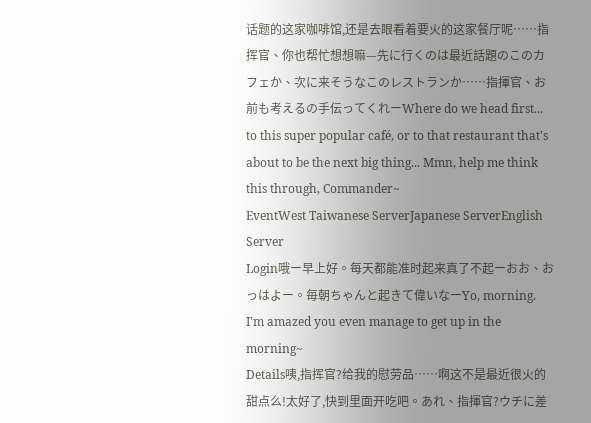话题的这家咖啡馆,还是去眼看着要火的这家餐厅呢……指挥官、你也帮忙想想嘛—先に行くのは最近話題のこのカフェか、次に来そうなこのレストランか……指揮官、お前も考えるの手伝ってくれーWhere do we head first... to this super popular café, or to that restaurant that's about to be the next big thing... Mmn, help me think this through, Commander~
EventWest Taiwanese ServerJapanese ServerEnglish Server
Login哦ー早上好。每天都能准时起来真了不起ーおお、おっはよー。毎朝ちゃんと起きて偉いなーYo, morning. I'm amazed you even manage to get up in the morning~
Details咦,指挥官?给我的慰劳品……啊这不是最近很火的甜点么!太好了,快到里面开吃吧。あれ、指揮官?ウチに差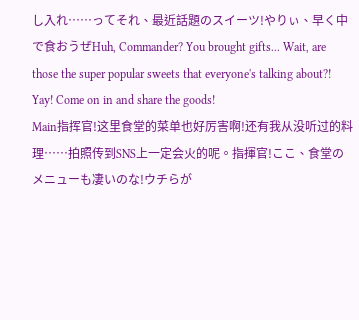し入れ……ってそれ、最近話題のスイーツ!やりぃ、早く中で食おうぜHuh, Commander? You brought gifts... Wait, are those the super popular sweets that everyone's talking about?! Yay! Come on in and share the goods!
Main指挥官!这里食堂的菜单也好厉害啊!还有我从没听过的料理……拍照传到SNS上一定会火的呢。指揮官!ここ、食堂のメニューも凄いのな!ウチらが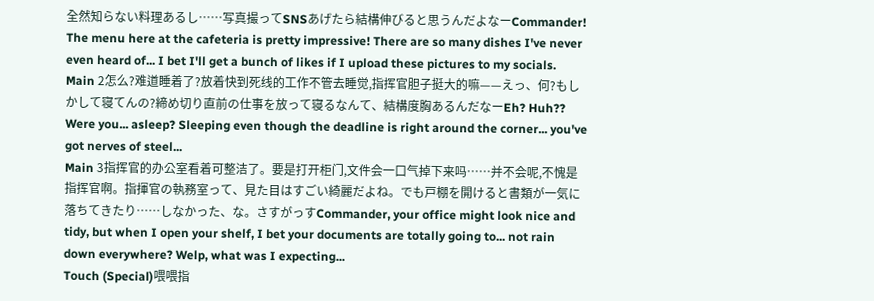全然知らない料理あるし……写真撮ってSNSあげたら結構伸びると思うんだよなーCommander! The menu here at the cafeteria is pretty impressive! There are so many dishes I've never even heard of... I bet I'll get a bunch of likes if I upload these pictures to my socials.
Main 2怎么?难道睡着了?放着快到死线的工作不管去睡觉,指挥官胆子挺大的嘛——えっ、何?もしかして寝てんの?締め切り直前の仕事を放って寝るなんて、結構度胸あるんだなーEh? Huh?? Were you... asleep? Sleeping even though the deadline is right around the corner... you've got nerves of steel...
Main 3指挥官的办公室看着可整洁了。要是打开柜门,文件会一口气掉下来吗……并不会呢,不愧是指挥官啊。指揮官の執務室って、見た目はすごい綺麗だよね。でも戸棚を開けると書類が一気に落ちてきたり……しなかった、な。さすがっすCommander, your office might look nice and tidy, but when I open your shelf, I bet your documents are totally going to... not rain down everywhere? Welp, what was I expecting...
Touch (Special)喂喂指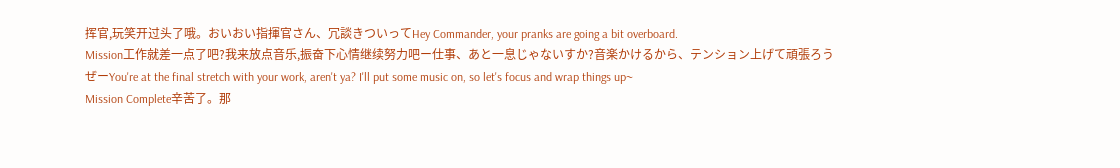挥官,玩笑开过头了哦。おいおい指揮官さん、冗談きついってHey Commander, your pranks are going a bit overboard.
Mission工作就差一点了吧?我来放点音乐,振奋下心情继续努力吧ー仕事、あと一息じゃないすか?音楽かけるから、テンション上げて頑張ろうぜーYou're at the final stretch with your work, aren't ya? I'll put some music on, so let's focus and wrap things up~
Mission Complete辛苦了。那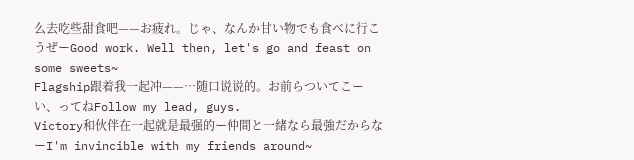么去吃些甜食吧——お疲れ。じゃ、なんか甘い物でも食べに行こうぜーGood work. Well then, let's go and feast on some sweets~
Flagship跟着我一起冲——…随口说说的。お前らついてこーい、ってねFollow my lead, guys.
Victory和伙伴在一起就是最强的ー仲間と一緒なら最強だからなーI'm invincible with my friends around~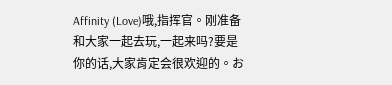Affinity (Love)哦,指挥官。刚准备和大家一起去玩,一起来吗?要是你的话,大家肯定会很欢迎的。お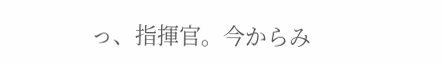っ、指揮官。今からみ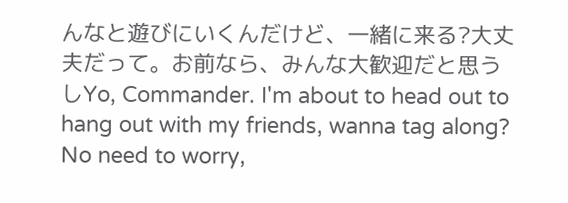んなと遊びにいくんだけど、一緒に来る?大丈夫だって。お前なら、みんな大歓迎だと思うしYo, Commander. I'm about to head out to hang out with my friends, wanna tag along? No need to worry,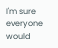I'm sure everyone would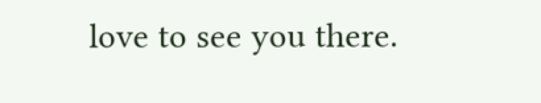love to see you there.